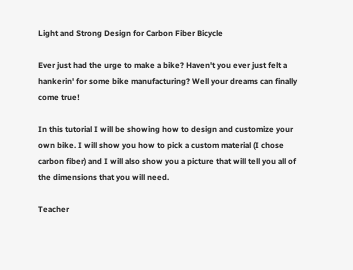Light and Strong Design for Carbon Fiber Bicycle

Ever just had the urge to make a bike? Haven't you ever just felt a hankerin' for some bike manufacturing? Well your dreams can finally come true!

In this tutorial I will be showing how to design and customize your own bike. I will show you how to pick a custom material (I chose carbon fiber) and I will also show you a picture that will tell you all of the dimensions that you will need.

Teacher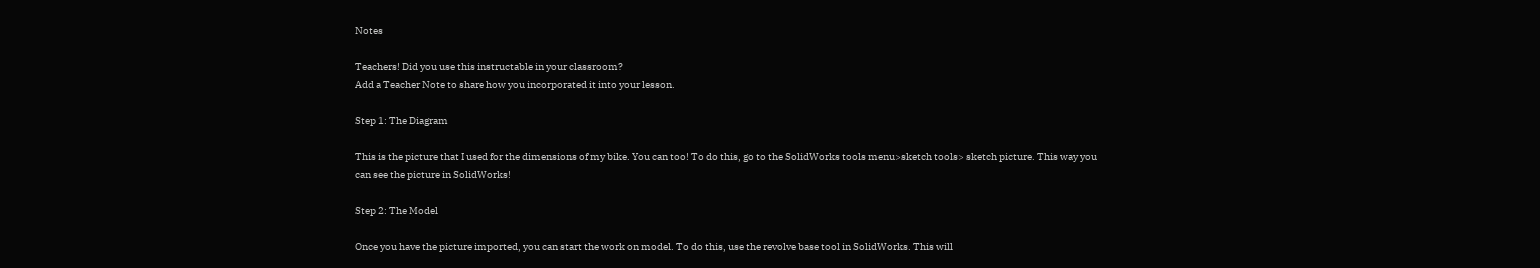Notes

Teachers! Did you use this instructable in your classroom?
Add a Teacher Note to share how you incorporated it into your lesson.

Step 1: The Diagram

This is the picture that I used for the dimensions of my bike. You can too! To do this, go to the SolidWorks tools menu>sketch tools> sketch picture. This way you can see the picture in SolidWorks!

Step 2: The Model

Once you have the picture imported, you can start the work on model. To do this, use the revolve base tool in SolidWorks. This will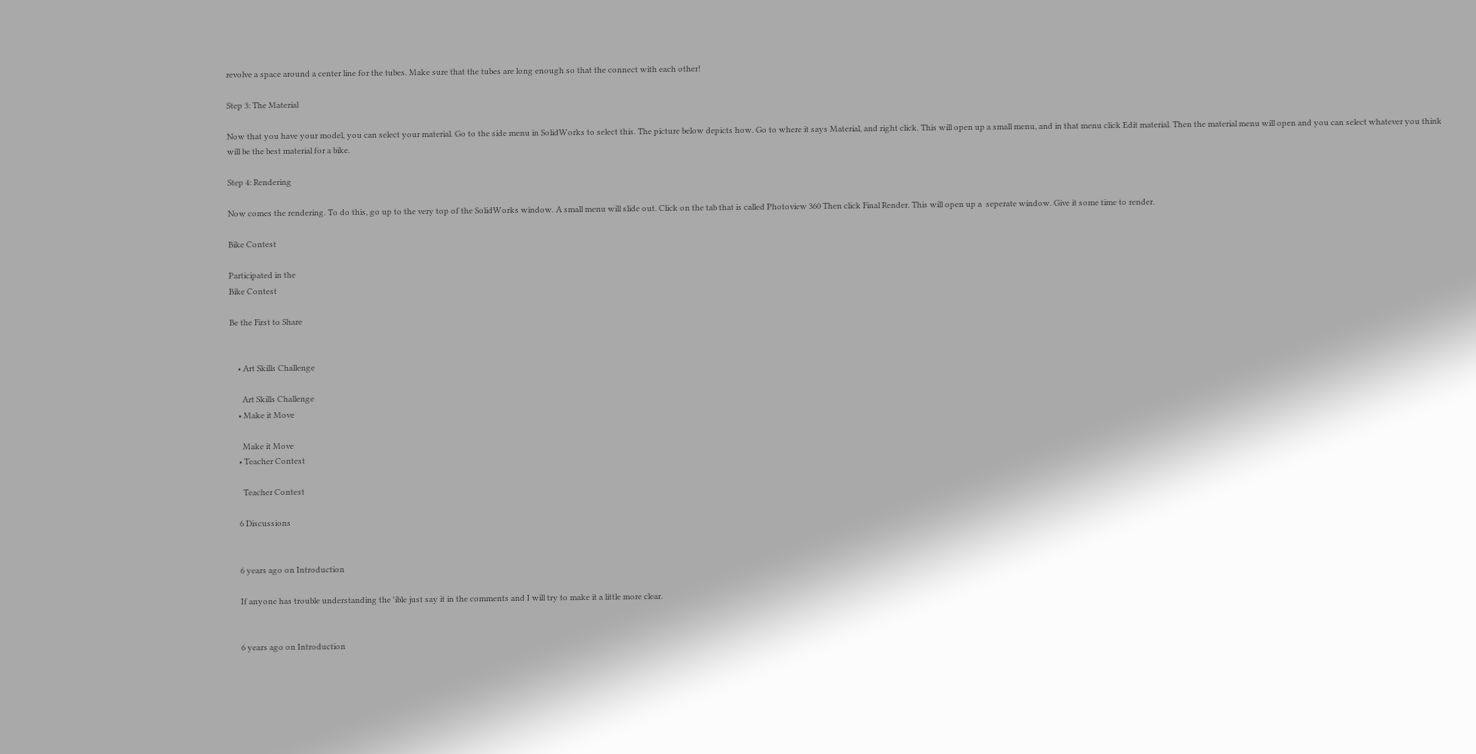revolve a space around a center line for the tubes. Make sure that the tubes are long enough so that the connect with each other!

Step 3: The Material

Now that you have your model, you can select your material. Go to the side menu in SolidWorks to select this. The picture below depicts how. Go to where it says Material, and right click. This will open up a small menu, and in that menu click Edit material. Then the material menu will open and you can select whatever you think will be the best material for a bike.

Step 4: Rendering

Now comes the rendering. To do this, go up to the very top of the SolidWorks window. A small menu will slide out. Click on the tab that is called Photoview 360 Then click Final Render. This will open up a  seperate window. Give it some time to render.

Bike Contest

Participated in the
Bike Contest

Be the First to Share


    • Art Skills Challenge

      Art Skills Challenge
    • Make it Move

      Make it Move
    • Teacher Contest

      Teacher Contest

    6 Discussions


    6 years ago on Introduction

    If anyone has trouble understanding the 'ible just say it in the comments and I will try to make it a little more clear.


    6 years ago on Introduction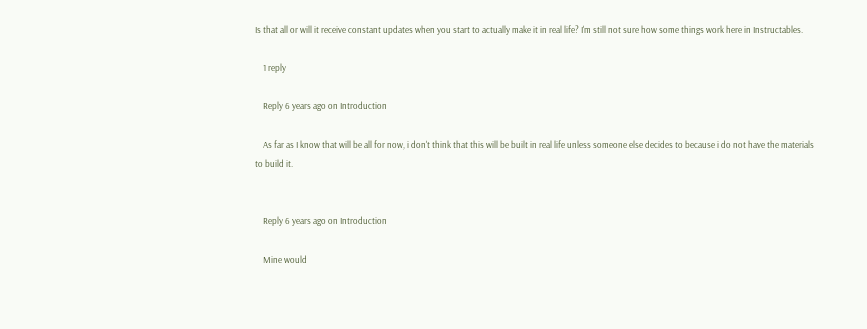Is that all or will it receive constant updates when you start to actually make it in real life? I'm still not sure how some things work here in Instructables.

    1 reply

    Reply 6 years ago on Introduction

    As far as I know that will be all for now, i don't think that this will be built in real life unless someone else decides to because i do not have the materials to build it.


    Reply 6 years ago on Introduction

    Mine would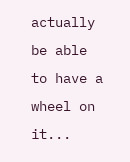actually be able to have a wheel on it...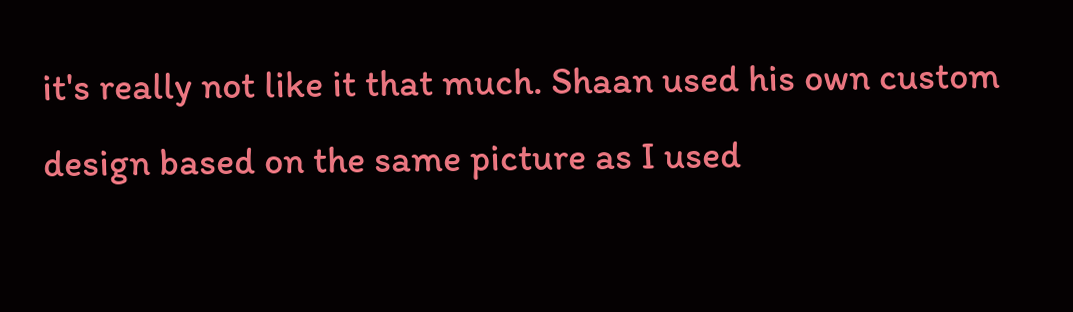it's really not like it that much. Shaan used his own custom design based on the same picture as I used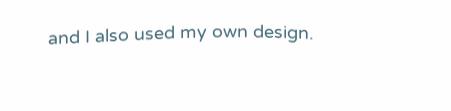and I also used my own design.